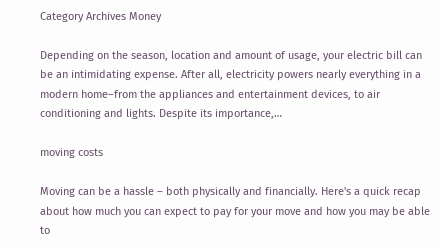Category Archives Money

Depending on the season, location and amount of usage, your electric bill can be an intimidating expense. After all, electricity powers nearly everything in a modern home–from the appliances and entertainment devices, to air conditioning and lights. Despite its importance,…

moving costs

Moving can be a hassle – both physically and financially. Here's a quick recap about how much you can expect to pay for your move and how you may be able to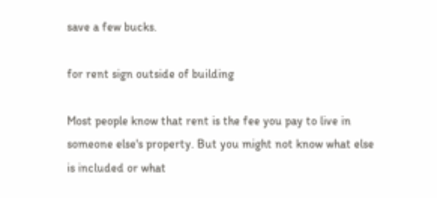save a few bucks.

for rent sign outside of building

Most people know that rent is the fee you pay to live in someone else's property. But you might not know what else is included or what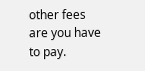other fees are you have to pay.